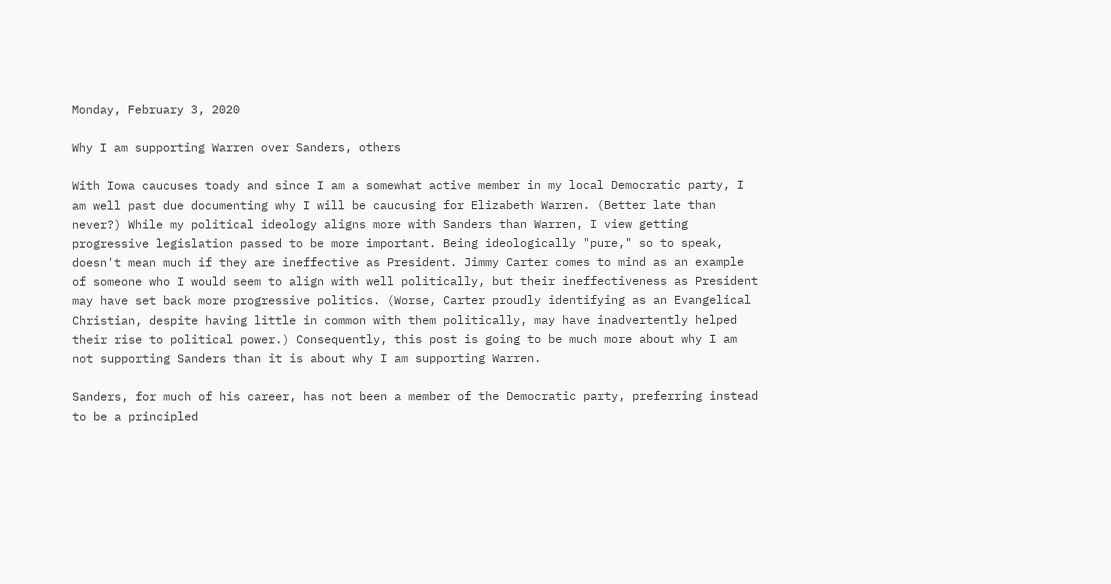Monday, February 3, 2020

Why I am supporting Warren over Sanders, others

With Iowa caucuses toady and since I am a somewhat active member in my local Democratic party, I am well past due documenting why I will be caucusing for Elizabeth Warren. (Better late than never?) While my political ideology aligns more with Sanders than Warren, I view getting progressive legislation passed to be more important. Being ideologically "pure," so to speak, doesn't mean much if they are ineffective as President. Jimmy Carter comes to mind as an example of someone who I would seem to align with well politically, but their ineffectiveness as President may have set back more progressive politics. (Worse, Carter proudly identifying as an Evangelical Christian, despite having little in common with them politically, may have inadvertently helped their rise to political power.) Consequently, this post is going to be much more about why I am not supporting Sanders than it is about why I am supporting Warren.

Sanders, for much of his career, has not been a member of the Democratic party, preferring instead to be a principled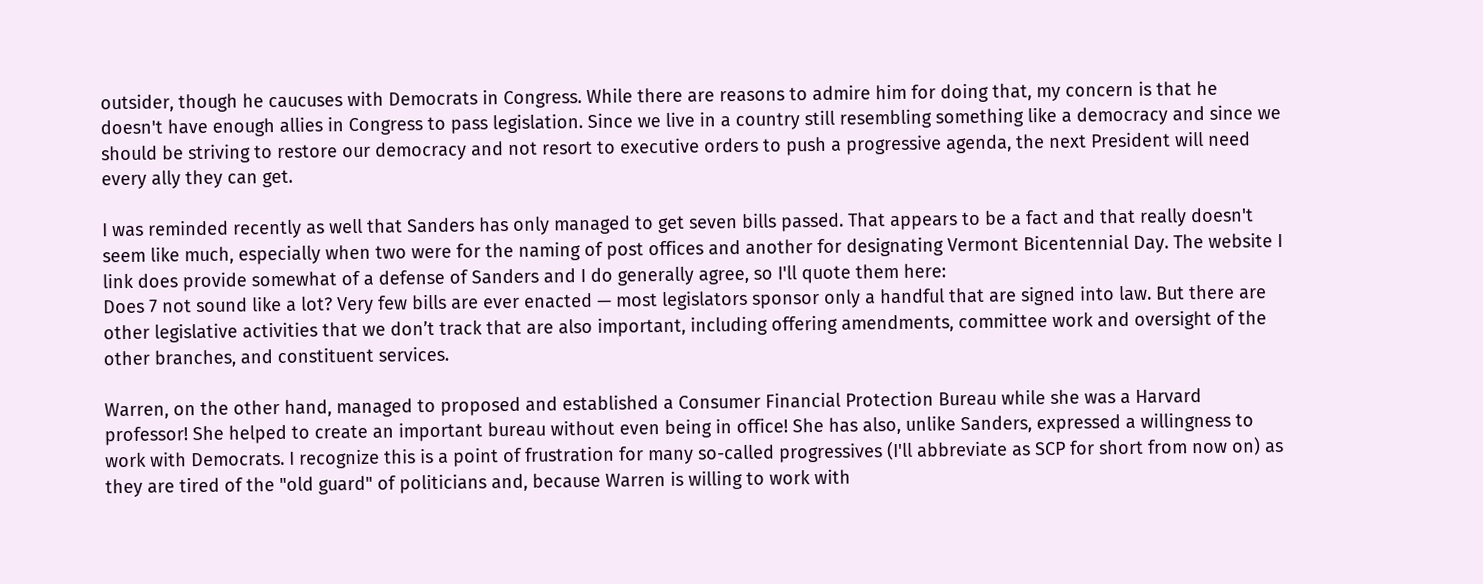outsider, though he caucuses with Democrats in Congress. While there are reasons to admire him for doing that, my concern is that he doesn't have enough allies in Congress to pass legislation. Since we live in a country still resembling something like a democracy and since we should be striving to restore our democracy and not resort to executive orders to push a progressive agenda, the next President will need every ally they can get.

I was reminded recently as well that Sanders has only managed to get seven bills passed. That appears to be a fact and that really doesn't seem like much, especially when two were for the naming of post offices and another for designating Vermont Bicentennial Day. The website I link does provide somewhat of a defense of Sanders and I do generally agree, so I'll quote them here:
Does 7 not sound like a lot? Very few bills are ever enacted — most legislators sponsor only a handful that are signed into law. But there are other legislative activities that we don’t track that are also important, including offering amendments, committee work and oversight of the other branches, and constituent services.

Warren, on the other hand, managed to proposed and established a Consumer Financial Protection Bureau while she was a Harvard professor! She helped to create an important bureau without even being in office! She has also, unlike Sanders, expressed a willingness to work with Democrats. I recognize this is a point of frustration for many so-called progressives (I'll abbreviate as SCP for short from now on) as they are tired of the "old guard" of politicians and, because Warren is willing to work with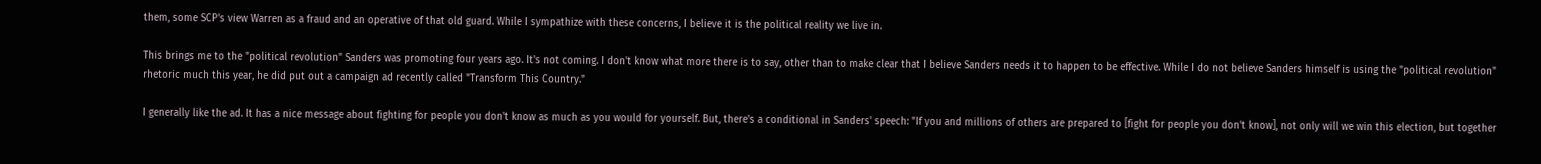them, some SCP's view Warren as a fraud and an operative of that old guard. While I sympathize with these concerns, I believe it is the political reality we live in.

This brings me to the "political revolution" Sanders was promoting four years ago. It's not coming. I don't know what more there is to say, other than to make clear that I believe Sanders needs it to happen to be effective. While I do not believe Sanders himself is using the "political revolution" rhetoric much this year, he did put out a campaign ad recently called "Transform This Country."

I generally like the ad. It has a nice message about fighting for people you don't know as much as you would for yourself. But, there's a conditional in Sanders' speech: "If you and millions of others are prepared to [fight for people you don't know], not only will we win this election, but together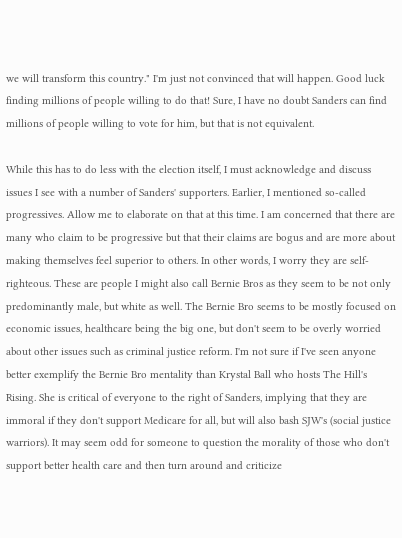we will transform this country." I'm just not convinced that will happen. Good luck finding millions of people willing to do that! Sure, I have no doubt Sanders can find millions of people willing to vote for him, but that is not equivalent.

While this has to do less with the election itself, I must acknowledge and discuss issues I see with a number of Sanders' supporters. Earlier, I mentioned so-called progressives. Allow me to elaborate on that at this time. I am concerned that there are many who claim to be progressive but that their claims are bogus and are more about making themselves feel superior to others. In other words, I worry they are self-righteous. These are people I might also call Bernie Bros as they seem to be not only predominantly male, but white as well. The Bernie Bro seems to be mostly focused on economic issues, healthcare being the big one, but don't seem to be overly worried about other issues such as criminal justice reform. I'm not sure if I've seen anyone better exemplify the Bernie Bro mentality than Krystal Ball who hosts The Hill's Rising. She is critical of everyone to the right of Sanders, implying that they are immoral if they don't support Medicare for all, but will also bash SJW's (social justice warriors). It may seem odd for someone to question the morality of those who don't support better health care and then turn around and criticize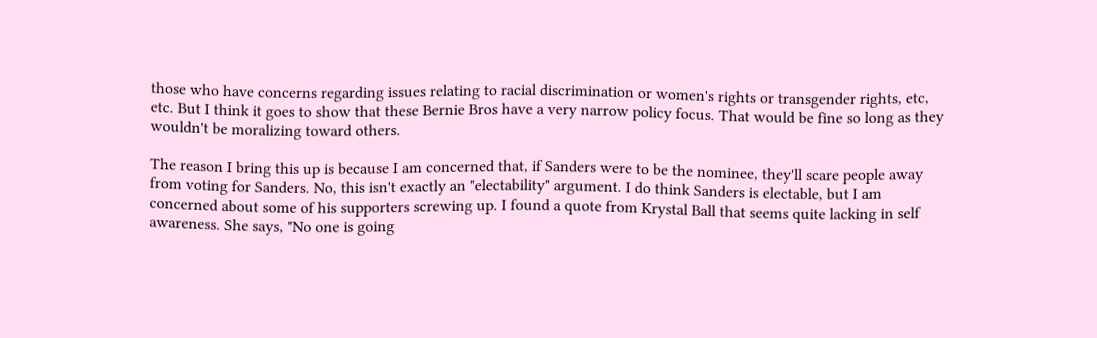those who have concerns regarding issues relating to racial discrimination or women's rights or transgender rights, etc, etc. But I think it goes to show that these Bernie Bros have a very narrow policy focus. That would be fine so long as they wouldn't be moralizing toward others.

The reason I bring this up is because I am concerned that, if Sanders were to be the nominee, they'll scare people away from voting for Sanders. No, this isn't exactly an "electability" argument. I do think Sanders is electable, but I am concerned about some of his supporters screwing up. I found a quote from Krystal Ball that seems quite lacking in self awareness. She says, "No one is going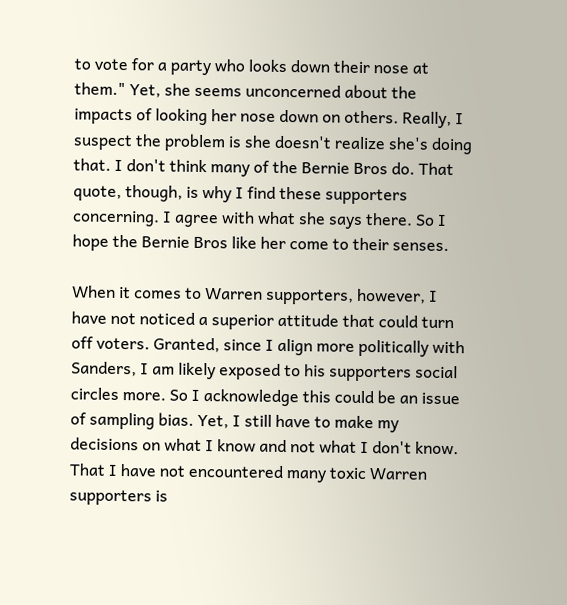to vote for a party who looks down their nose at them." Yet, she seems unconcerned about the impacts of looking her nose down on others. Really, I suspect the problem is she doesn't realize she's doing that. I don't think many of the Bernie Bros do. That quote, though, is why I find these supporters concerning. I agree with what she says there. So I hope the Bernie Bros like her come to their senses.

When it comes to Warren supporters, however, I have not noticed a superior attitude that could turn off voters. Granted, since I align more politically with Sanders, I am likely exposed to his supporters social circles more. So I acknowledge this could be an issue of sampling bias. Yet, I still have to make my decisions on what I know and not what I don't know. That I have not encountered many toxic Warren supporters is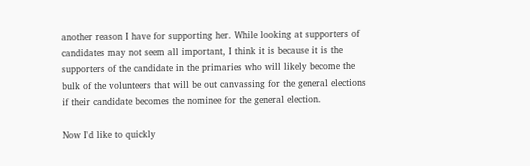another reason I have for supporting her. While looking at supporters of candidates may not seem all important, I think it is because it is the supporters of the candidate in the primaries who will likely become the bulk of the volunteers that will be out canvassing for the general elections if their candidate becomes the nominee for the general election.

Now I'd like to quickly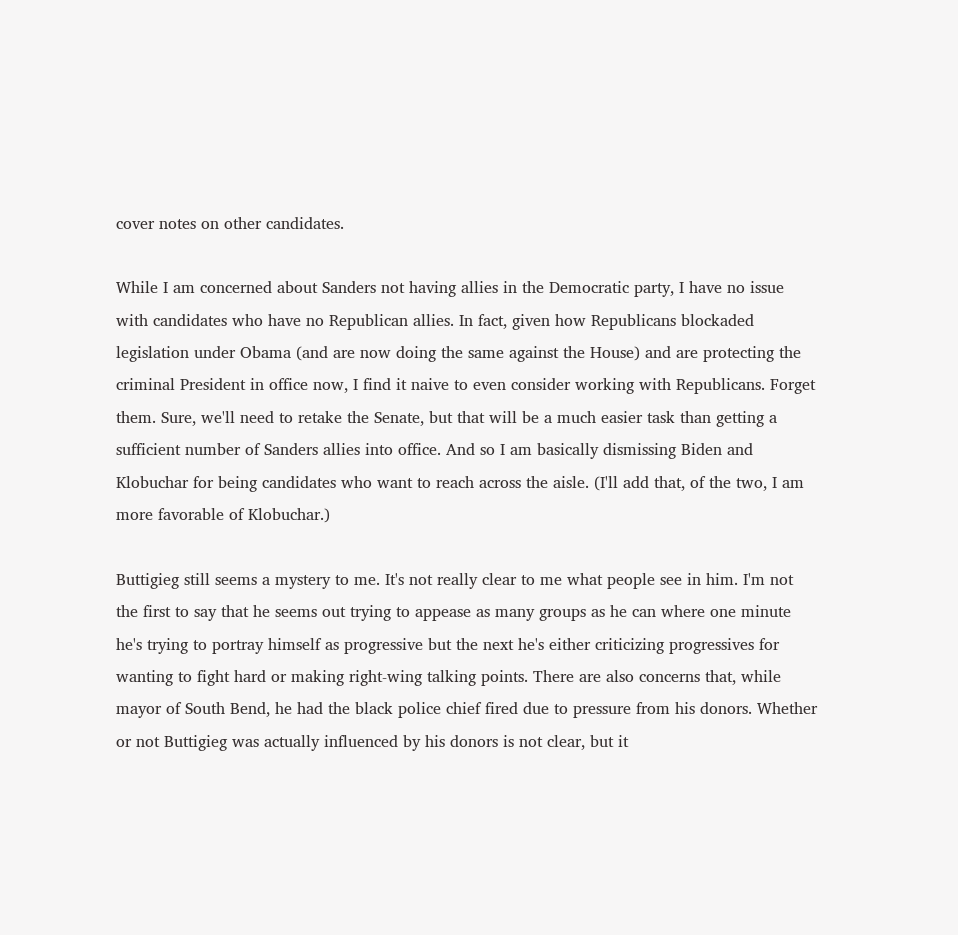cover notes on other candidates.

While I am concerned about Sanders not having allies in the Democratic party, I have no issue with candidates who have no Republican allies. In fact, given how Republicans blockaded legislation under Obama (and are now doing the same against the House) and are protecting the criminal President in office now, I find it naive to even consider working with Republicans. Forget them. Sure, we'll need to retake the Senate, but that will be a much easier task than getting a sufficient number of Sanders allies into office. And so I am basically dismissing Biden and Klobuchar for being candidates who want to reach across the aisle. (I'll add that, of the two, I am more favorable of Klobuchar.)

Buttigieg still seems a mystery to me. It's not really clear to me what people see in him. I'm not the first to say that he seems out trying to appease as many groups as he can where one minute he's trying to portray himself as progressive but the next he's either criticizing progressives for wanting to fight hard or making right-wing talking points. There are also concerns that, while mayor of South Bend, he had the black police chief fired due to pressure from his donors. Whether or not Buttigieg was actually influenced by his donors is not clear, but it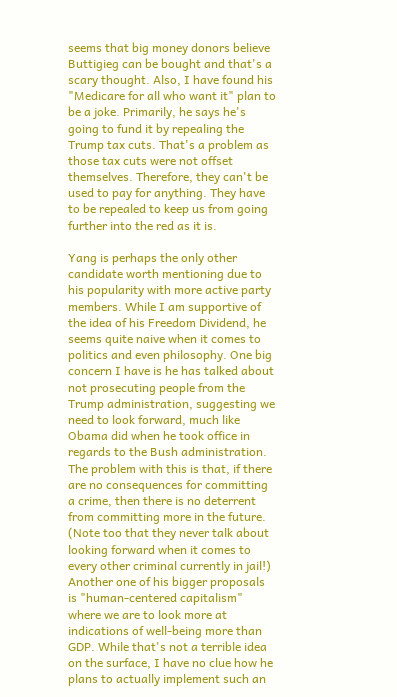seems that big money donors believe Buttigieg can be bought and that's a scary thought. Also, I have found his "Medicare for all who want it" plan to be a joke. Primarily, he says he's going to fund it by repealing the Trump tax cuts. That's a problem as those tax cuts were not offset themselves. Therefore, they can't be used to pay for anything. They have to be repealed to keep us from going further into the red as it is.

Yang is perhaps the only other candidate worth mentioning due to his popularity with more active party members. While I am supportive of the idea of his Freedom Dividend, he seems quite naive when it comes to politics and even philosophy. One big concern I have is he has talked about not prosecuting people from the Trump administration, suggesting we need to look forward, much like Obama did when he took office in regards to the Bush administration. The problem with this is that, if there are no consequences for committing a crime, then there is no deterrent from committing more in the future. (Note too that they never talk about looking forward when it comes to every other criminal currently in jail!) Another one of his bigger proposals is "human-centered capitalism" where we are to look more at indications of well-being more than GDP. While that's not a terrible idea on the surface, I have no clue how he plans to actually implement such an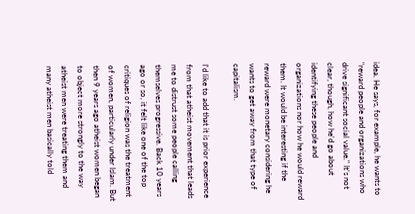idea. He says, for example, he wants to "reward people and organizations who drive significant social value." It's not clear, though, how he'd go about identifying these people and organizations nor how he would reward them. It would be interesting if the reward were monetary considering he wants to get away from that type of capitalism.

I'd like to add that it is prior experience from that atheist movement that leads me to distrust some people calling themselves progressive. Back 10 years ago or so, it felt like one of the top critiques of religion was the treatment of women, particularly under Islam. But then 9 years ago atheist women began to object more strongly to the way atheist men were treating them and many atheist men basically told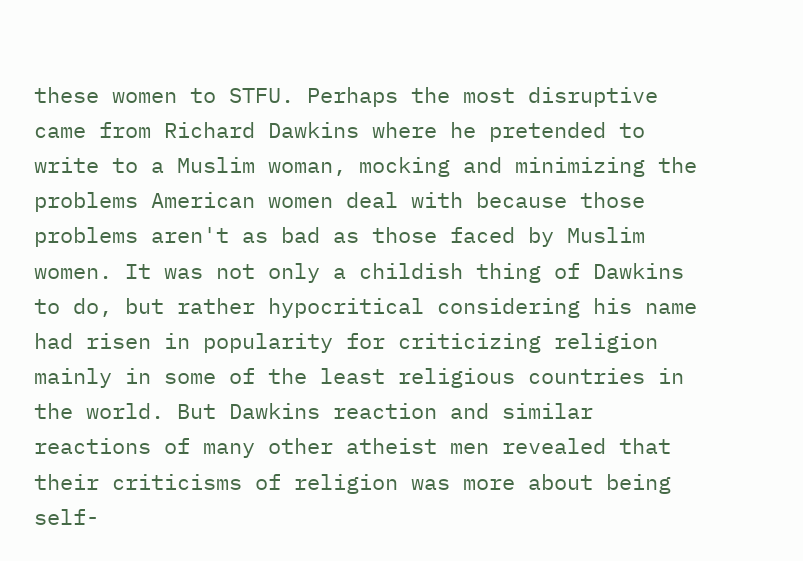these women to STFU. Perhaps the most disruptive came from Richard Dawkins where he pretended to write to a Muslim woman, mocking and minimizing the problems American women deal with because those problems aren't as bad as those faced by Muslim women. It was not only a childish thing of Dawkins to do, but rather hypocritical considering his name had risen in popularity for criticizing religion mainly in some of the least religious countries in the world. But Dawkins reaction and similar reactions of many other atheist men revealed that their criticisms of religion was more about being self-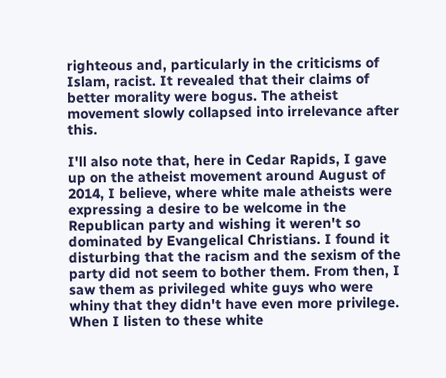righteous and, particularly in the criticisms of Islam, racist. It revealed that their claims of better morality were bogus. The atheist movement slowly collapsed into irrelevance after this.

I'll also note that, here in Cedar Rapids, I gave up on the atheist movement around August of 2014, I believe, where white male atheists were expressing a desire to be welcome in the Republican party and wishing it weren't so dominated by Evangelical Christians. I found it disturbing that the racism and the sexism of the party did not seem to bother them. From then, I saw them as privileged white guys who were whiny that they didn't have even more privilege. When I listen to these white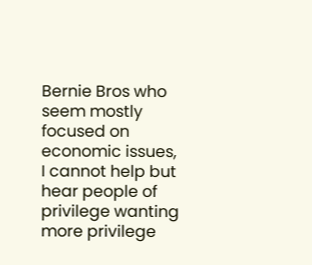Bernie Bros who seem mostly focused on economic issues, I cannot help but hear people of privilege wanting more privilege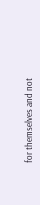for themselves and not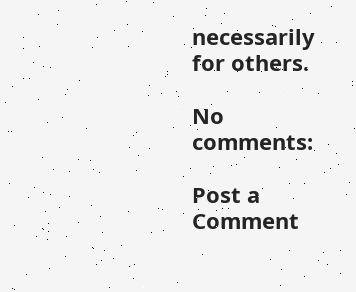necessarily for others.

No comments:

Post a Comment